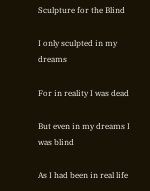Sculpture for the Blind

I only sculpted in my dreams

For in reality I was dead

But even in my dreams I was blind

As I had been in real life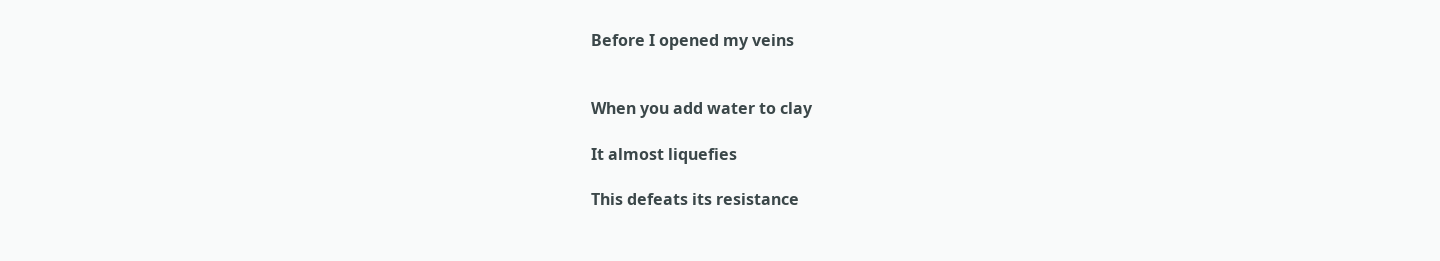Before I opened my veins


When you add water to clay

It almost liquefies

This defeats its resistance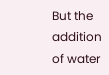But the addition of water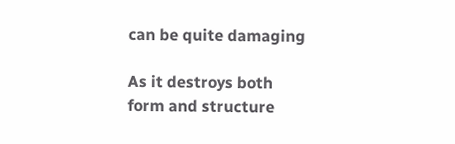can be quite damaging

As it destroys both form and structure